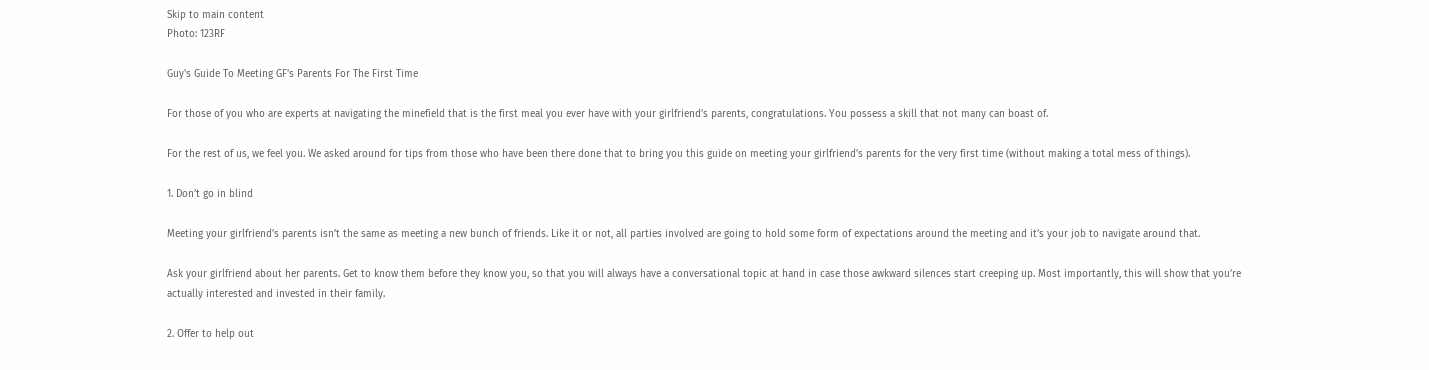Skip to main content
Photo: 123RF

Guy's Guide To Meeting GF's Parents For The First Time

For those of you who are experts at navigating the minefield that is the first meal you ever have with your girlfriend’s parents, congratulations. You possess a skill that not many can boast of.

For the rest of us, we feel you. We asked around for tips from those who have been there done that to bring you this guide on meeting your girlfriend’s parents for the very first time (without making a total mess of things).

1. Don’t go in blind

Meeting your girlfriend’s parents isn’t the same as meeting a new bunch of friends. Like it or not, all parties involved are going to hold some form of expectations around the meeting and it’s your job to navigate around that.

Ask your girlfriend about her parents. Get to know them before they know you, so that you will always have a conversational topic at hand in case those awkward silences start creeping up. Most importantly, this will show that you’re actually interested and invested in their family.

2. Offer to help out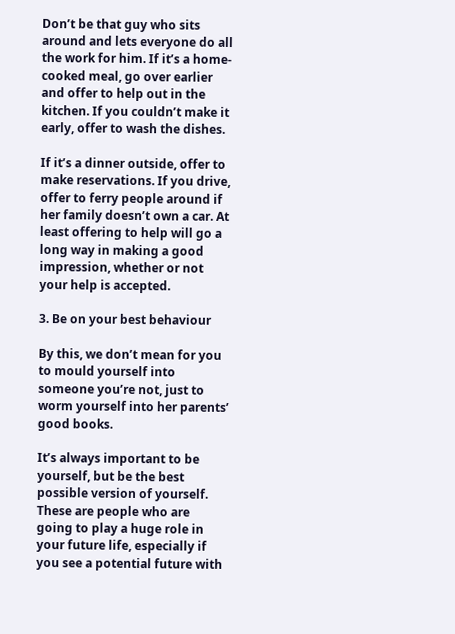Don’t be that guy who sits around and lets everyone do all the work for him. If it’s a home-cooked meal, go over earlier and offer to help out in the kitchen. If you couldn’t make it early, offer to wash the dishes.

If it’s a dinner outside, offer to make reservations. If you drive, offer to ferry people around if her family doesn’t own a car. At least offering to help will go a long way in making a good impression, whether or not your help is accepted.

3. Be on your best behaviour

By this, we don’t mean for you to mould yourself into someone you’re not, just to worm yourself into her parents’ good books.

It’s always important to be yourself, but be the best possible version of yourself. These are people who are going to play a huge role in your future life, especially if you see a potential future with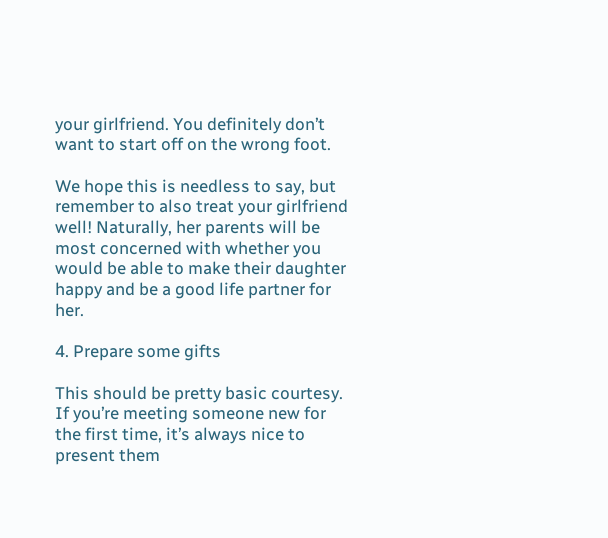your girlfriend. You definitely don’t want to start off on the wrong foot.

We hope this is needless to say, but remember to also treat your girlfriend well! Naturally, her parents will be most concerned with whether you would be able to make their daughter happy and be a good life partner for her.

4. Prepare some gifts

This should be pretty basic courtesy. If you’re meeting someone new for the first time, it’s always nice to present them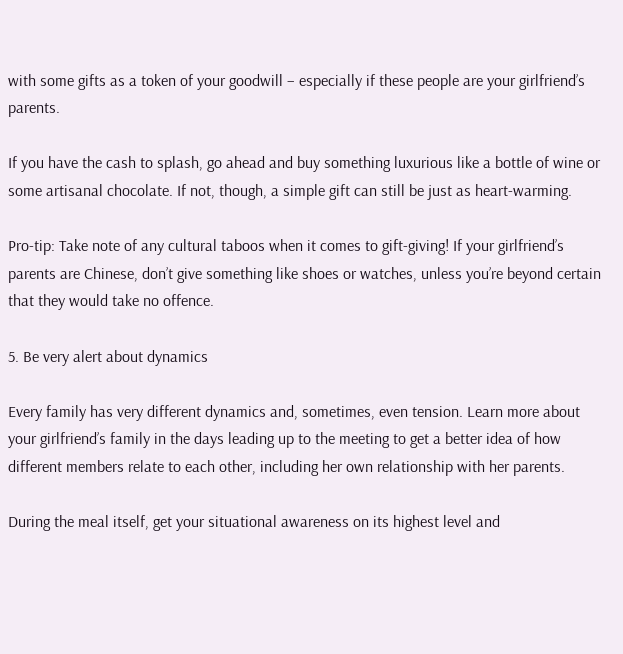with some gifts as a token of your goodwill – especially if these people are your girlfriend’s parents.

If you have the cash to splash, go ahead and buy something luxurious like a bottle of wine or some artisanal chocolate. If not, though, a simple gift can still be just as heart-warming.

Pro-tip: Take note of any cultural taboos when it comes to gift-giving! If your girlfriend’s parents are Chinese, don’t give something like shoes or watches, unless you’re beyond certain that they would take no offence.

5. Be very alert about dynamics

Every family has very different dynamics and, sometimes, even tension. Learn more about your girlfriend’s family in the days leading up to the meeting to get a better idea of how different members relate to each other, including her own relationship with her parents.

During the meal itself, get your situational awareness on its highest level and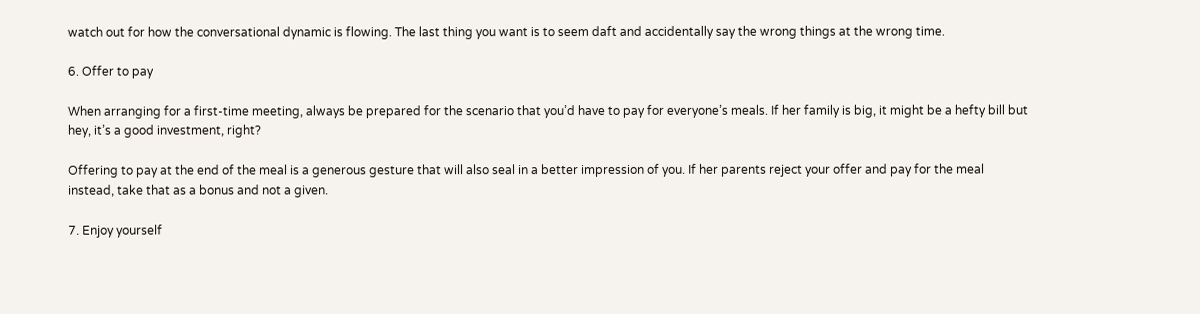watch out for how the conversational dynamic is flowing. The last thing you want is to seem daft and accidentally say the wrong things at the wrong time.

6. Offer to pay

When arranging for a first-time meeting, always be prepared for the scenario that you’d have to pay for everyone’s meals. If her family is big, it might be a hefty bill but hey, it’s a good investment, right?

Offering to pay at the end of the meal is a generous gesture that will also seal in a better impression of you. If her parents reject your offer and pay for the meal instead, take that as a bonus and not a given.

7. Enjoy yourself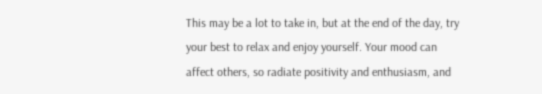This may be a lot to take in, but at the end of the day, try your best to relax and enjoy yourself. Your mood can affect others, so radiate positivity and enthusiasm, and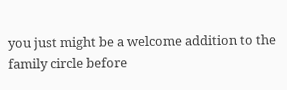you just might be a welcome addition to the family circle before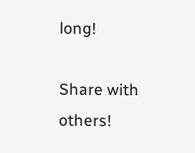long!

Share with others!